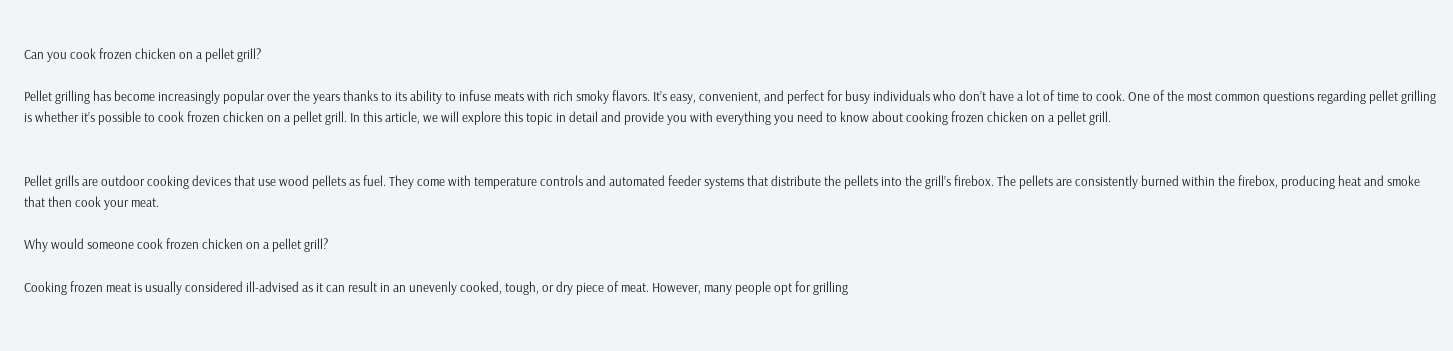Can you cook frozen chicken on a pellet grill?

Pellet grilling has become increasingly popular over the years thanks to its ability to infuse meats with rich smoky flavors. It’s easy, convenient, and perfect for busy individuals who don’t have a lot of time to cook. One of the most common questions regarding pellet grilling is whether it’s possible to cook frozen chicken on a pellet grill. In this article, we will explore this topic in detail and provide you with everything you need to know about cooking frozen chicken on a pellet grill.


Pellet grills are outdoor cooking devices that use wood pellets as fuel. They come with temperature controls and automated feeder systems that distribute the pellets into the grill’s firebox. The pellets are consistently burned within the firebox, producing heat and smoke that then cook your meat.

Why would someone cook frozen chicken on a pellet grill?

Cooking frozen meat is usually considered ill-advised as it can result in an unevenly cooked, tough, or dry piece of meat. However, many people opt for grilling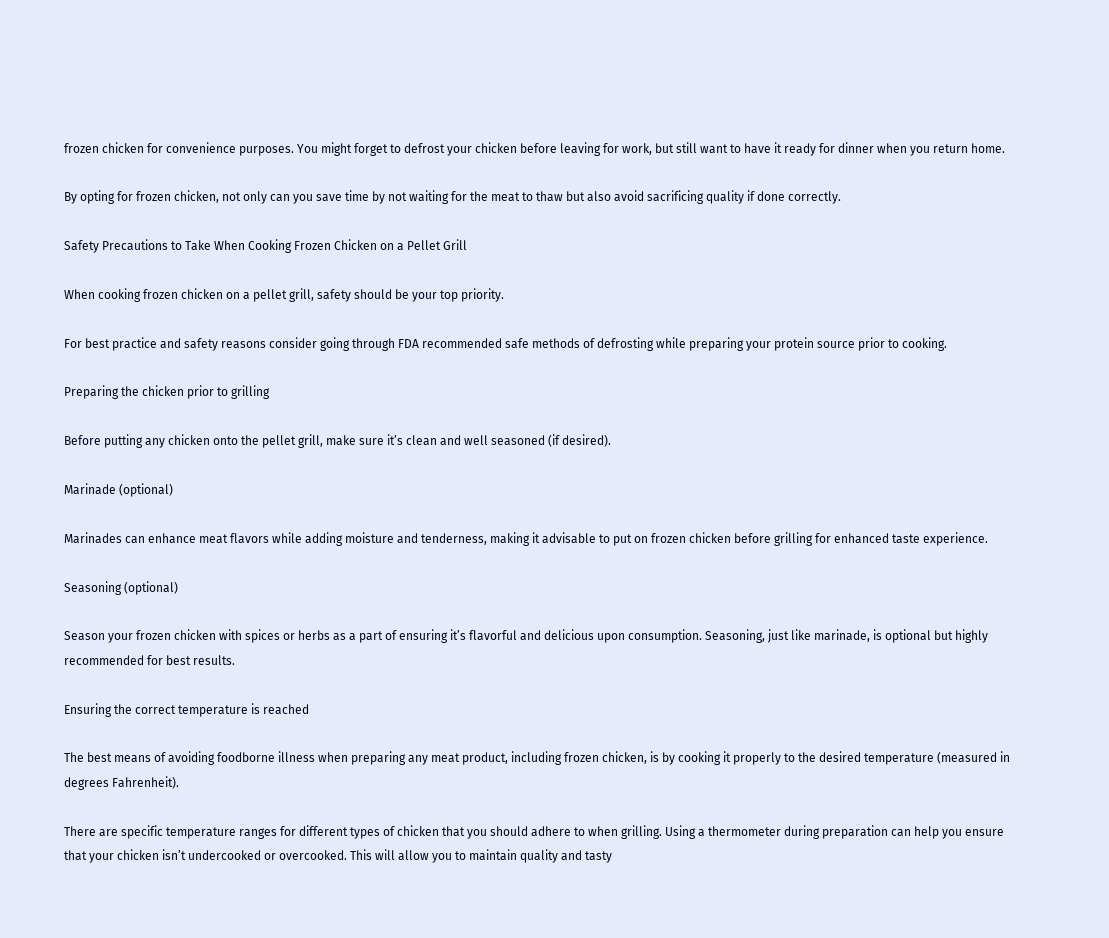frozen chicken for convenience purposes. You might forget to defrost your chicken before leaving for work, but still want to have it ready for dinner when you return home.

By opting for frozen chicken, not only can you save time by not waiting for the meat to thaw but also avoid sacrificing quality if done correctly.

Safety Precautions to Take When Cooking Frozen Chicken on a Pellet Grill

When cooking frozen chicken on a pellet grill, safety should be your top priority.

For best practice and safety reasons consider going through FDA recommended safe methods of defrosting while preparing your protein source prior to cooking.

Preparing the chicken prior to grilling

Before putting any chicken onto the pellet grill, make sure it’s clean and well seasoned (if desired).

Marinade (optional)

Marinades can enhance meat flavors while adding moisture and tenderness, making it advisable to put on frozen chicken before grilling for enhanced taste experience.

Seasoning (optional)

Season your frozen chicken with spices or herbs as a part of ensuring it’s flavorful and delicious upon consumption. Seasoning, just like marinade, is optional but highly recommended for best results.

Ensuring the correct temperature is reached

The best means of avoiding foodborne illness when preparing any meat product, including frozen chicken, is by cooking it properly to the desired temperature (measured in degrees Fahrenheit).

There are specific temperature ranges for different types of chicken that you should adhere to when grilling. Using a thermometer during preparation can help you ensure that your chicken isn’t undercooked or overcooked. This will allow you to maintain quality and tasty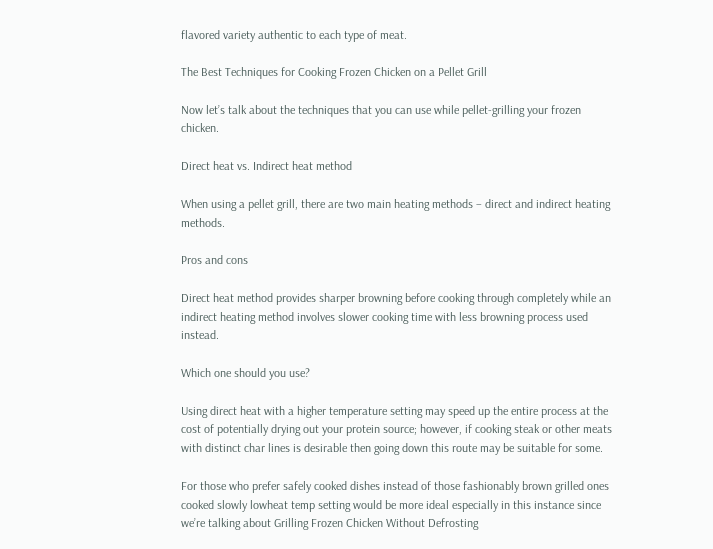flavored variety authentic to each type of meat.

The Best Techniques for Cooking Frozen Chicken on a Pellet Grill

Now let’s talk about the techniques that you can use while pellet-grilling your frozen chicken.

Direct heat vs. Indirect heat method

When using a pellet grill, there are two main heating methods – direct and indirect heating methods.

Pros and cons

Direct heat method provides sharper browning before cooking through completely while an indirect heating method involves slower cooking time with less browning process used instead.

Which one should you use?

Using direct heat with a higher temperature setting may speed up the entire process at the cost of potentially drying out your protein source; however, if cooking steak or other meats with distinct char lines is desirable then going down this route may be suitable for some.

For those who prefer safely cooked dishes instead of those fashionably brown grilled ones cooked slowly lowheat temp setting would be more ideal especially in this instance since we’re talking about Grilling Frozen Chicken Without Defrosting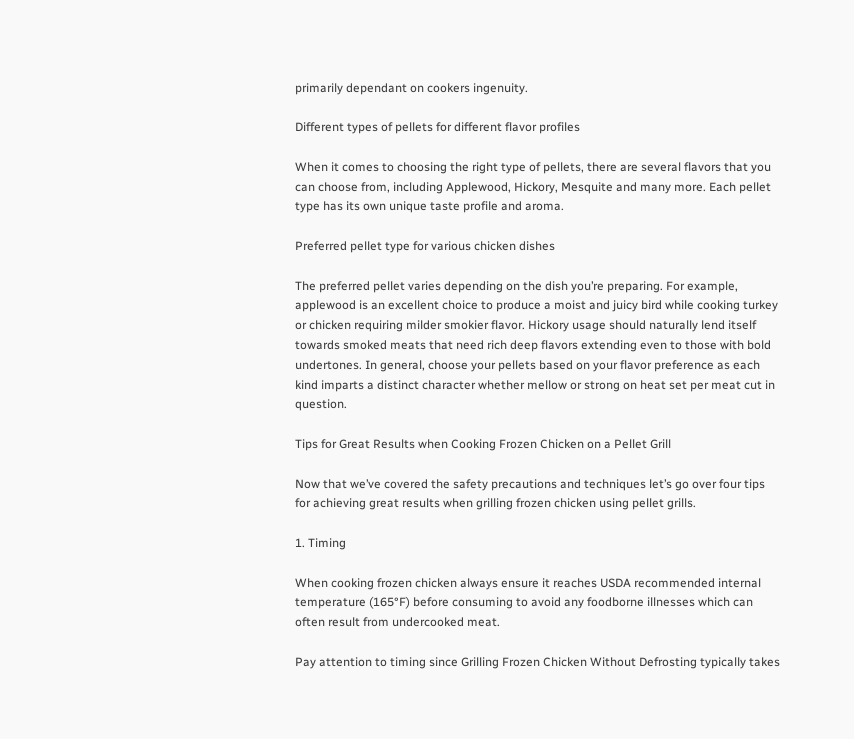primarily dependant on cookers ingenuity.

Different types of pellets for different flavor profiles

When it comes to choosing the right type of pellets, there are several flavors that you can choose from, including Applewood, Hickory, Mesquite and many more. Each pellet type has its own unique taste profile and aroma.

Preferred pellet type for various chicken dishes

The preferred pellet varies depending on the dish you’re preparing. For example, applewood is an excellent choice to produce a moist and juicy bird while cooking turkey or chicken requiring milder smokier flavor. Hickory usage should naturally lend itself towards smoked meats that need rich deep flavors extending even to those with bold undertones. In general, choose your pellets based on your flavor preference as each kind imparts a distinct character whether mellow or strong on heat set per meat cut in question.

Tips for Great Results when Cooking Frozen Chicken on a Pellet Grill

Now that we’ve covered the safety precautions and techniques let’s go over four tips for achieving great results when grilling frozen chicken using pellet grills.

1. Timing

When cooking frozen chicken always ensure it reaches USDA recommended internal temperature (165°F) before consuming to avoid any foodborne illnesses which can often result from undercooked meat.

Pay attention to timing since Grilling Frozen Chicken Without Defrosting typically takes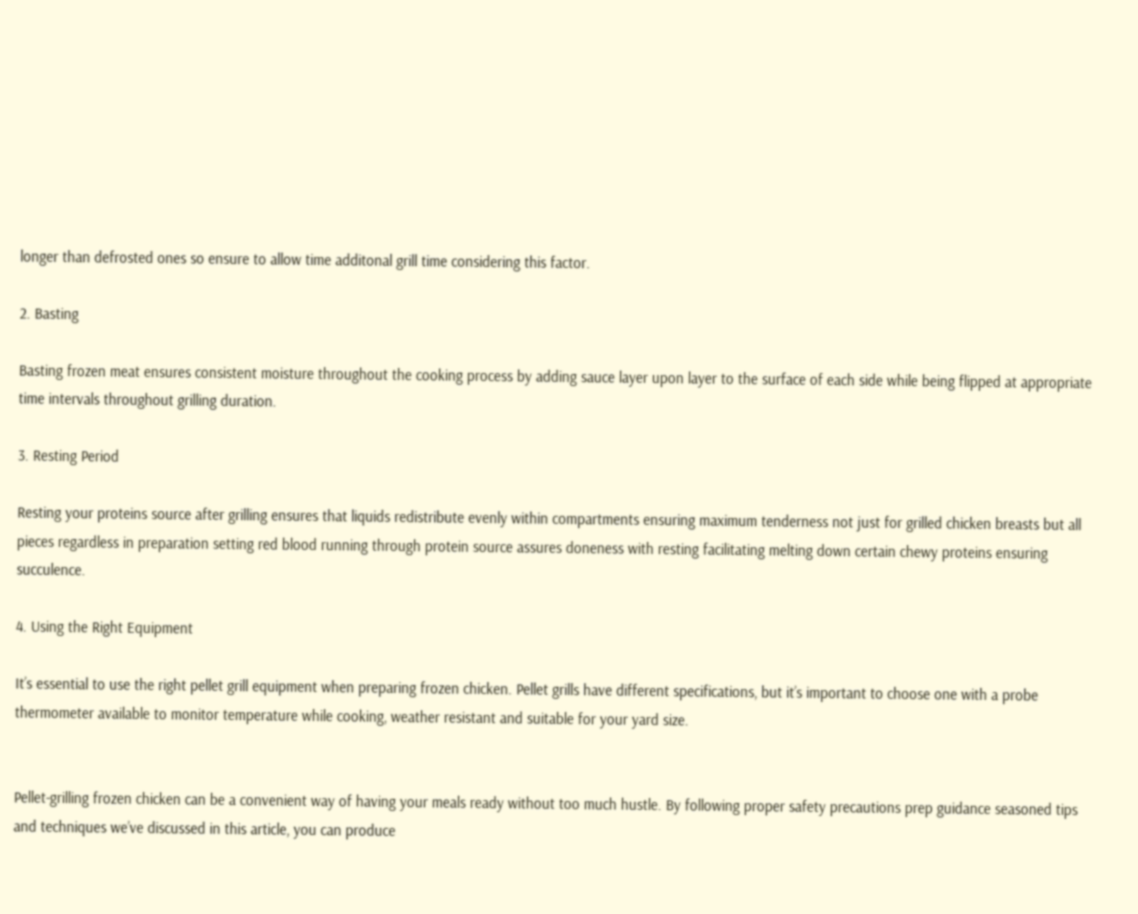longer than defrosted ones so ensure to allow time additonal grill time considering this factor.

2. Basting

Basting frozen meat ensures consistent moisture throughout the cooking process by adding sauce layer upon layer to the surface of each side while being flipped at appropriate time intervals throughout grilling duration.

3. Resting Period

Resting your proteins source after grilling ensures that liquids redistribute evenly within compartments ensuring maximum tenderness not just for grilled chicken breasts but all pieces regardless in preparation setting red blood running through protein source assures doneness with resting facilitating melting down certain chewy proteins ensuring succulence.

4. Using the Right Equipment

It’s essential to use the right pellet grill equipment when preparing frozen chicken. Pellet grills have different specifications, but it’s important to choose one with a probe thermometer available to monitor temperature while cooking, weather resistant and suitable for your yard size.


Pellet-grilling frozen chicken can be a convenient way of having your meals ready without too much hustle. By following proper safety precautions prep guidance seasoned tips and techniques we’ve discussed in this article, you can produce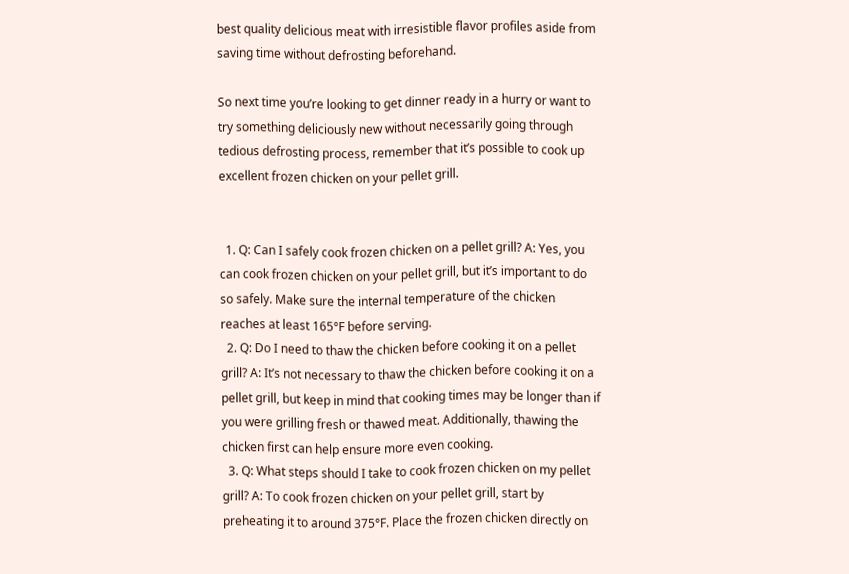best quality delicious meat with irresistible flavor profiles aside from saving time without defrosting beforehand.

So next time you’re looking to get dinner ready in a hurry or want to try something deliciously new without necessarily going through tedious defrosting process, remember that it’s possible to cook up excellent frozen chicken on your pellet grill.


  1. Q: Can I safely cook frozen chicken on a pellet grill? A: Yes, you can cook frozen chicken on your pellet grill, but it’s important to do so safely. Make sure the internal temperature of the chicken reaches at least 165°F before serving.
  2. Q: Do I need to thaw the chicken before cooking it on a pellet grill? A: It’s not necessary to thaw the chicken before cooking it on a pellet grill, but keep in mind that cooking times may be longer than if you were grilling fresh or thawed meat. Additionally, thawing the chicken first can help ensure more even cooking.
  3. Q: What steps should I take to cook frozen chicken on my pellet grill? A: To cook frozen chicken on your pellet grill, start by preheating it to around 375°F. Place the frozen chicken directly on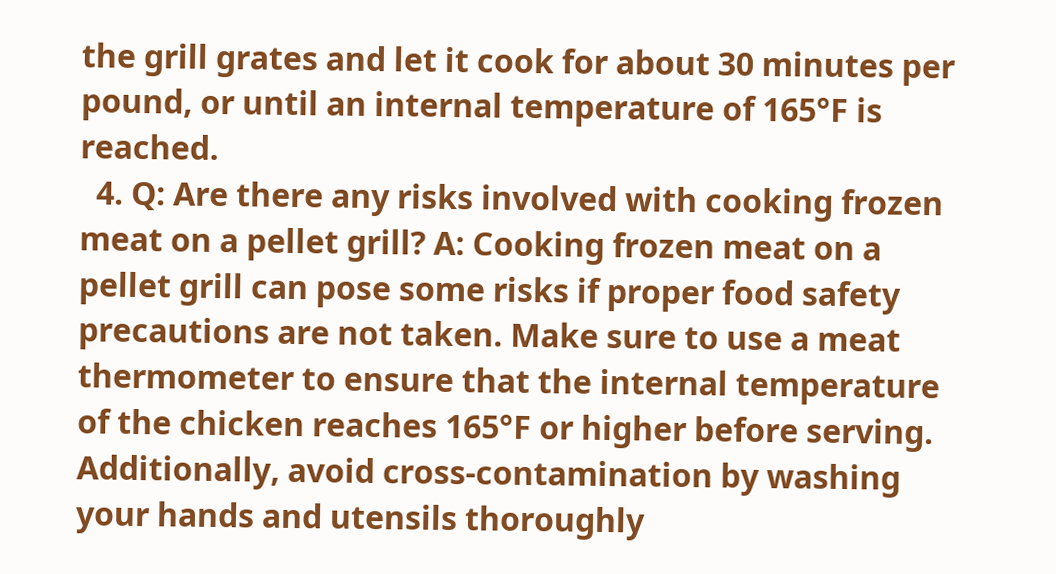the grill grates and let it cook for about 30 minutes per pound, or until an internal temperature of 165°F is reached.
  4. Q: Are there any risks involved with cooking frozen meat on a pellet grill? A: Cooking frozen meat on a pellet grill can pose some risks if proper food safety precautions are not taken. Make sure to use a meat thermometer to ensure that the internal temperature of the chicken reaches 165°F or higher before serving. Additionally, avoid cross-contamination by washing your hands and utensils thoroughly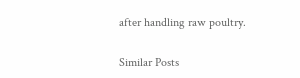after handling raw poultry.

Similar Posts